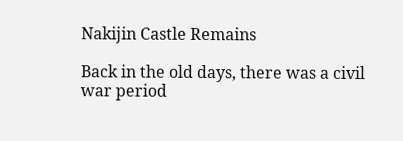Nakijin Castle Remains

Back in the old days, there was a civil war period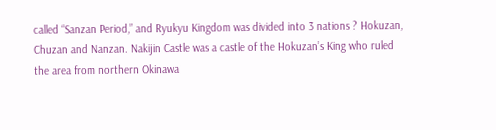called “Sanzan Period,” and Ryukyu Kingdom was divided into 3 nations ? Hokuzan, Chuzan and Nanzan. Nakijin Castle was a castle of the Hokuzan’s King who ruled the area from northern Okinawa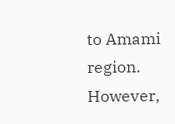to Amami region. However,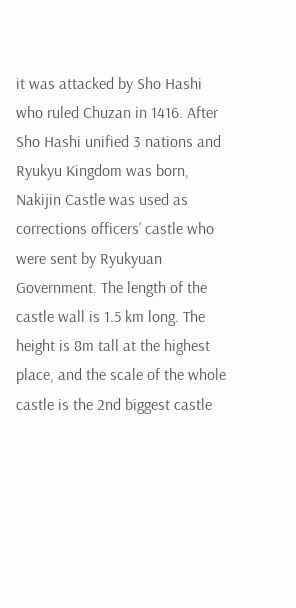it was attacked by Sho Hashi who ruled Chuzan in 1416. After Sho Hashi unified 3 nations and Ryukyu Kingdom was born, Nakijin Castle was used as corrections officers’ castle who were sent by Ryukyuan Government. The length of the castle wall is 1.5 km long. The height is 8m tall at the highest place, and the scale of the whole castle is the 2nd biggest castle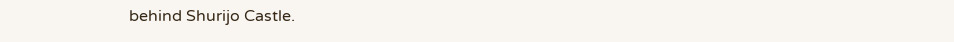behind Shurijo Castle.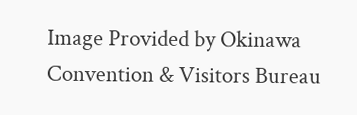Image Provided by Okinawa Convention & Visitors Bureau